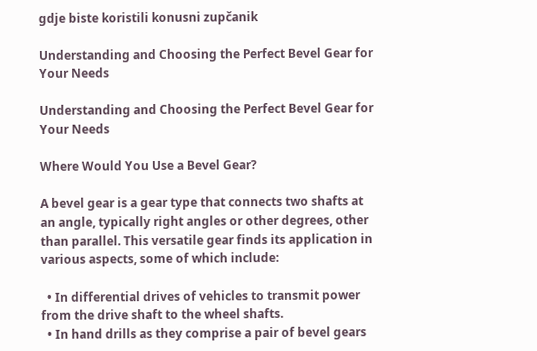gdje biste koristili konusni zupčanik

Understanding and Choosing the Perfect Bevel Gear for Your Needs

Understanding and Choosing the Perfect Bevel Gear for Your Needs

Where Would You Use a Bevel Gear?

A bevel gear is a gear type that connects two shafts at an angle, typically right angles or other degrees, other than parallel. This versatile gear finds its application in various aspects, some of which include:

  • In differential drives of vehicles to transmit power from the drive shaft to the wheel shafts.
  • In hand drills as they comprise a pair of bevel gears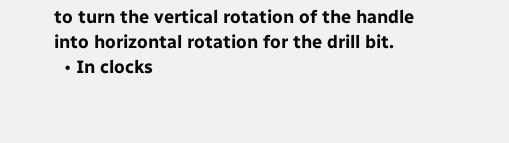to turn the vertical rotation of the handle into horizontal rotation for the drill bit.
  • In clocks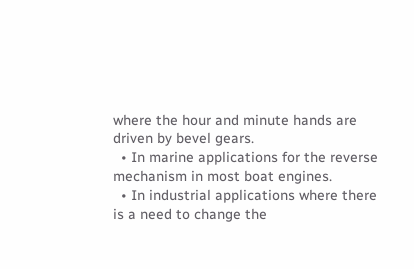where the hour and minute hands are driven by bevel gears.
  • In marine applications for the reverse mechanism in most boat engines.
  • In industrial applications where there is a need to change the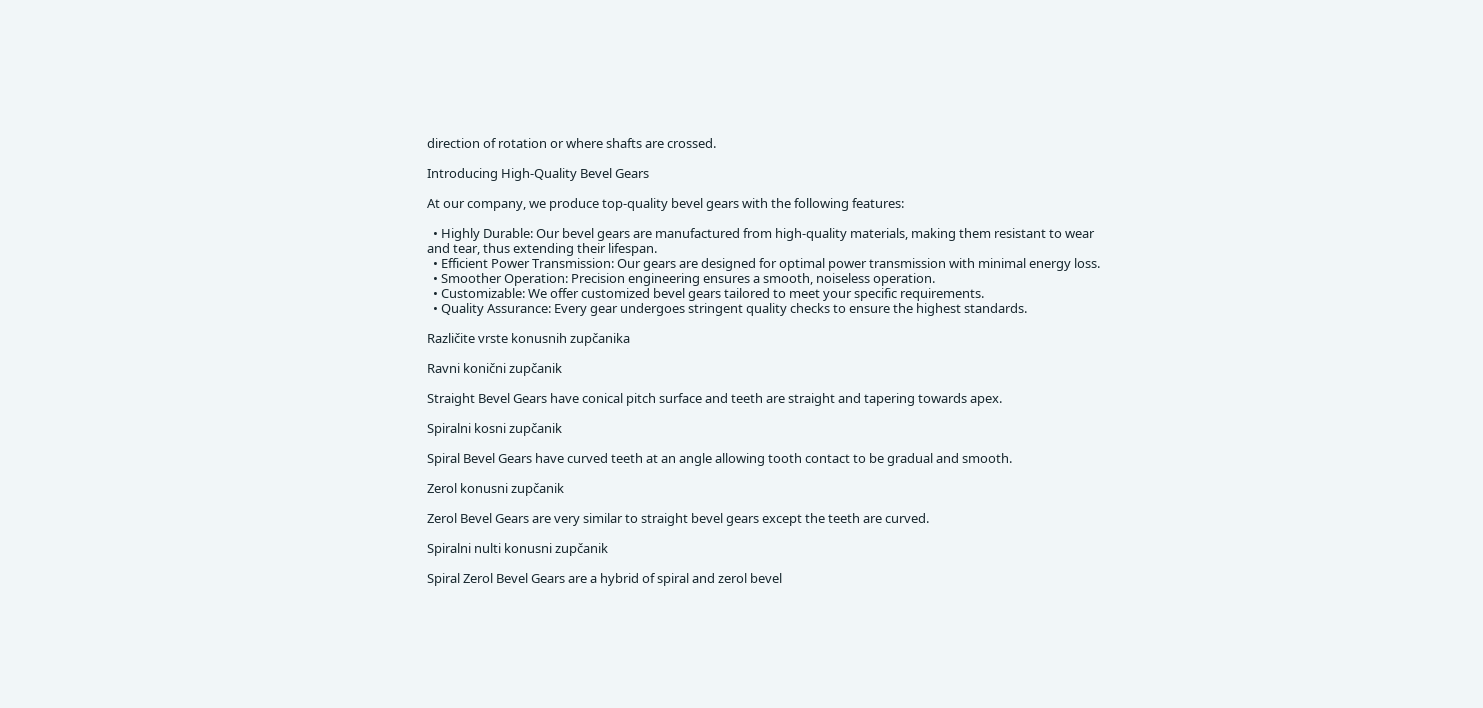direction of rotation or where shafts are crossed.

Introducing High-Quality Bevel Gears

At our company, we produce top-quality bevel gears with the following features:

  • Highly Durable: Our bevel gears are manufactured from high-quality materials, making them resistant to wear and tear, thus extending their lifespan.
  • Efficient Power Transmission: Our gears are designed for optimal power transmission with minimal energy loss.
  • Smoother Operation: Precision engineering ensures a smooth, noiseless operation.
  • Customizable: We offer customized bevel gears tailored to meet your specific requirements.
  • Quality Assurance: Every gear undergoes stringent quality checks to ensure the highest standards.

Različite vrste konusnih zupčanika

Ravni konični zupčanik

Straight Bevel Gears have conical pitch surface and teeth are straight and tapering towards apex.

Spiralni kosni zupčanik

Spiral Bevel Gears have curved teeth at an angle allowing tooth contact to be gradual and smooth.

Zerol konusni zupčanik

Zerol Bevel Gears are very similar to straight bevel gears except the teeth are curved.

Spiralni nulti konusni zupčanik

Spiral Zerol Bevel Gears are a hybrid of spiral and zerol bevel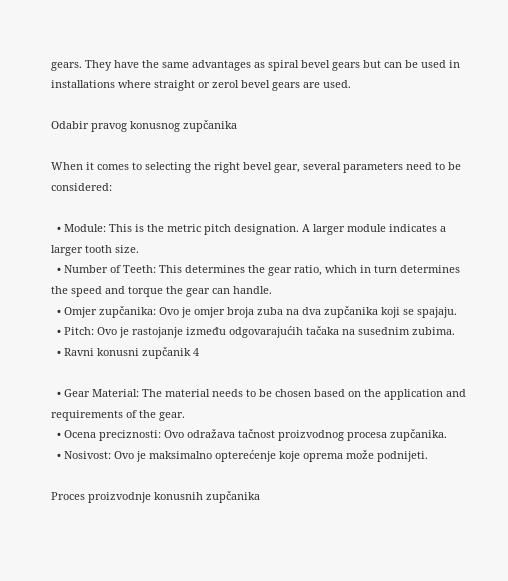gears. They have the same advantages as spiral bevel gears but can be used in installations where straight or zerol bevel gears are used.

Odabir pravog konusnog zupčanika

When it comes to selecting the right bevel gear, several parameters need to be considered:

  • Module: This is the metric pitch designation. A larger module indicates a larger tooth size.
  • Number of Teeth: This determines the gear ratio, which in turn determines the speed and torque the gear can handle.
  • Omjer zupčanika: Ovo je omjer broja zuba na dva zupčanika koji se spajaju.
  • Pitch: Ovo je rastojanje između odgovarajućih tačaka na susednim zubima.
  • Ravni konusni zupčanik 4

  • Gear Material: The material needs to be chosen based on the application and requirements of the gear.
  • Ocena preciznosti: Ovo odražava tačnost proizvodnog procesa zupčanika.
  • Nosivost: Ovo je maksimalno opterećenje koje oprema može podnijeti.

Proces proizvodnje konusnih zupčanika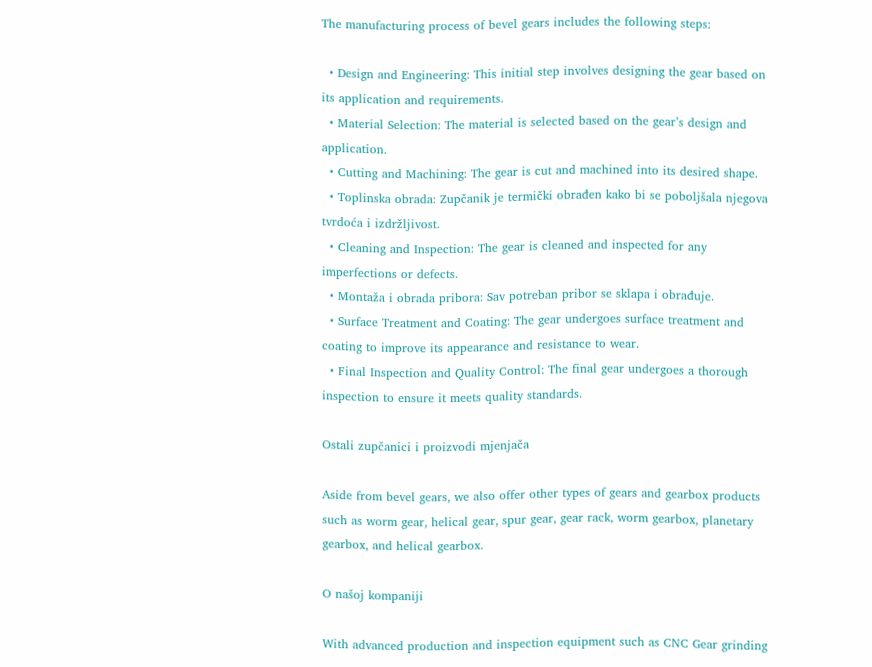The manufacturing process of bevel gears includes the following steps:

  • Design and Engineering: This initial step involves designing the gear based on its application and requirements.
  • Material Selection: The material is selected based on the gear’s design and application.
  • Cutting and Machining: The gear is cut and machined into its desired shape.
  • Toplinska obrada: Zupčanik je termički obrađen kako bi se poboljšala njegova tvrdoća i izdržljivost.
  • Cleaning and Inspection: The gear is cleaned and inspected for any imperfections or defects.
  • Montaža i obrada pribora: Sav potreban pribor se sklapa i obrađuje.
  • Surface Treatment and Coating: The gear undergoes surface treatment and coating to improve its appearance and resistance to wear.
  • Final Inspection and Quality Control: The final gear undergoes a thorough inspection to ensure it meets quality standards.

Ostali zupčanici i proizvodi mjenjača

Aside from bevel gears, we also offer other types of gears and gearbox products such as worm gear, helical gear, spur gear, gear rack, worm gearbox, planetary gearbox, and helical gearbox.

O našoj kompaniji

With advanced production and inspection equipment such as CNC Gear grinding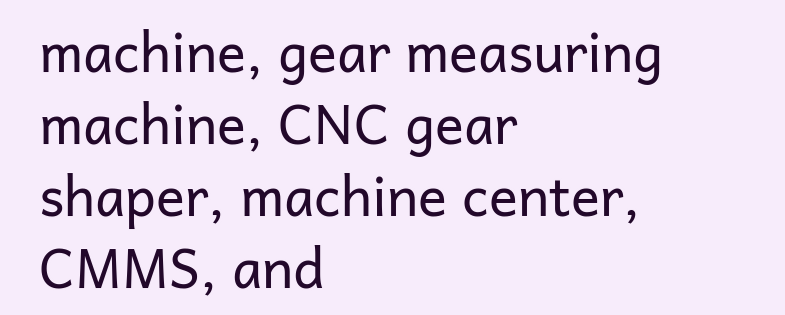machine, gear measuring machine, CNC gear shaper, machine center, CMMS, and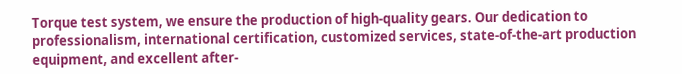Torque test system, we ensure the production of high-quality gears. Our dedication to professionalism, international certification, customized services, state-of-the-art production equipment, and excellent after-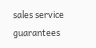sales service guarantees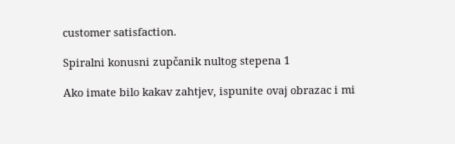customer satisfaction.

Spiralni konusni zupčanik nultog stepena 1

Ako imate bilo kakav zahtjev, ispunite ovaj obrazac i mi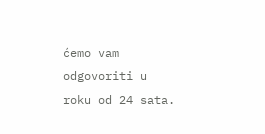ćemo vam odgovoriti u roku od 24 sata.